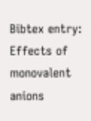Bibtex entry: Effects of monovalent anions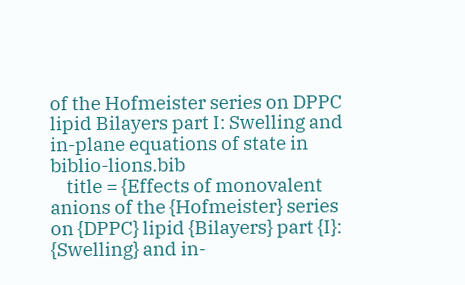of the Hofmeister series on DPPC lipid Bilayers part I: Swelling and in-plane equations of state in biblio-lions.bib
    title = {Effects of monovalent anions of the {Hofmeister} series on {DPPC} lipid {Bilayers} part {I}: {Swelling} and in-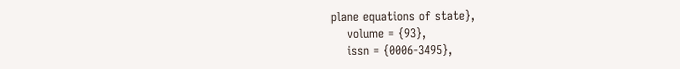plane equations of state},
    volume = {93},
    issn = {0006-3495},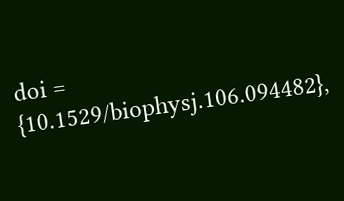doi = {10.1529/biophysj.106.094482},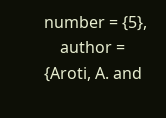number = {5},
    author = {Aroti, A. and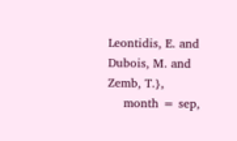Leontidis, E. and Dubois, M. and Zemb, T.},
    month = sep,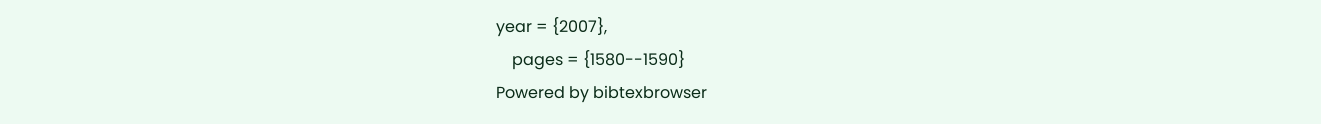year = {2007},
    pages = {1580--1590}
Powered by bibtexbrowser